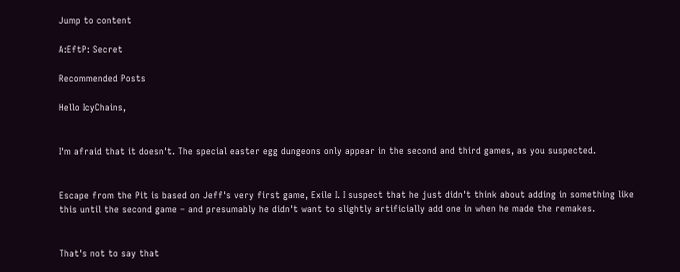Jump to content

A:EftP: Secret

Recommended Posts

Hello IcyChains,


I'm afraid that it doesn't. The special easter egg dungeons only appear in the second and third games, as you suspected.


Escape from the Pit is based on Jeff's very first game, Exile I. I suspect that he just didn't think about adding in something like this until the second game – and presumably he didn't want to slightly artificially add one in when he made the remakes.


That's not to say that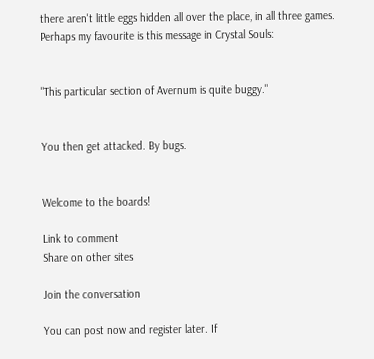there aren't little eggs hidden all over the place, in all three games. Perhaps my favourite is this message in Crystal Souls:


"This particular section of Avernum is quite buggy."


You then get attacked. By bugs.


Welcome to the boards!

Link to comment
Share on other sites

Join the conversation

You can post now and register later. If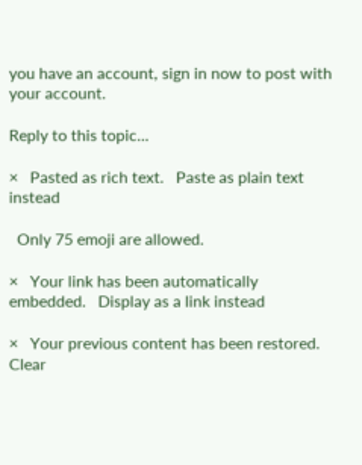you have an account, sign in now to post with your account.

Reply to this topic...

×   Pasted as rich text.   Paste as plain text instead

  Only 75 emoji are allowed.

×   Your link has been automatically embedded.   Display as a link instead

×   Your previous content has been restored.   Clear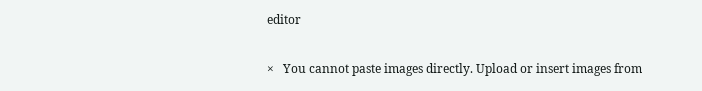editor

×   You cannot paste images directly. Upload or insert images from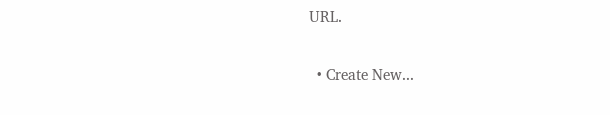URL.


  • Create New...